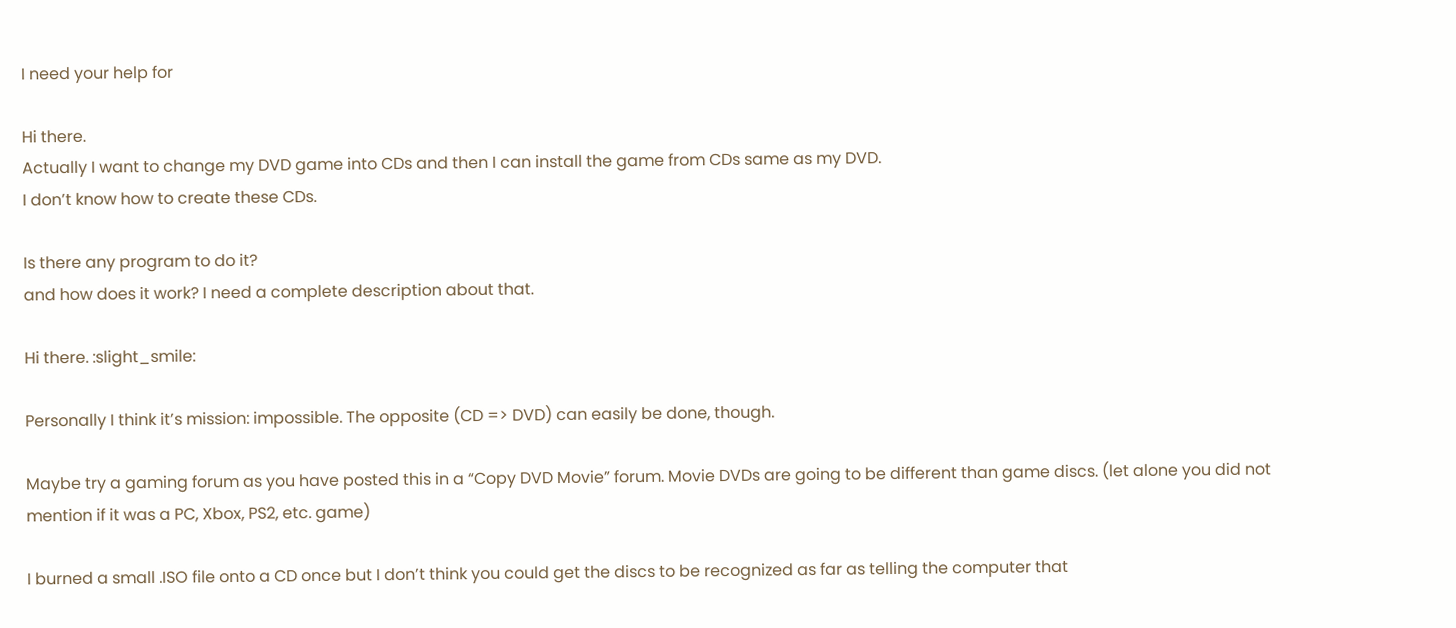I need your help for

Hi there.
Actually I want to change my DVD game into CDs and then I can install the game from CDs same as my DVD.
I don’t know how to create these CDs.

Is there any program to do it?
and how does it work? I need a complete description about that.

Hi there. :slight_smile:

Personally I think it’s mission: impossible. The opposite (CD => DVD) can easily be done, though.

Maybe try a gaming forum as you have posted this in a “Copy DVD Movie” forum. Movie DVDs are going to be different than game discs. (let alone you did not mention if it was a PC, Xbox, PS2, etc. game)

I burned a small .ISO file onto a CD once but I don’t think you could get the discs to be recognized as far as telling the computer that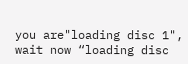you are"loading disc 1", wait now “loading disc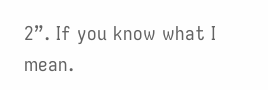2”. If you know what I mean.